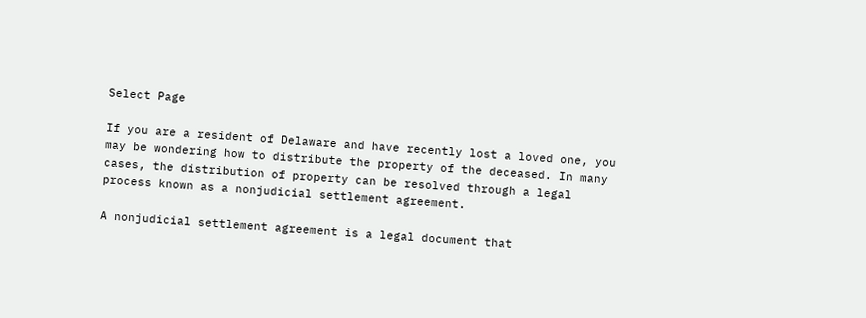Select Page

If you are a resident of Delaware and have recently lost a loved one, you may be wondering how to distribute the property of the deceased. In many cases, the distribution of property can be resolved through a legal process known as a nonjudicial settlement agreement.

A nonjudicial settlement agreement is a legal document that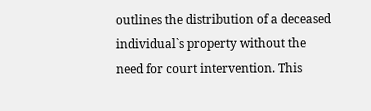outlines the distribution of a deceased individual`s property without the need for court intervention. This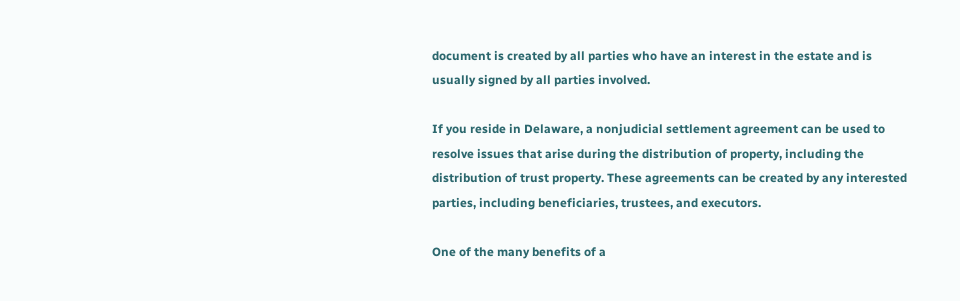document is created by all parties who have an interest in the estate and is usually signed by all parties involved.

If you reside in Delaware, a nonjudicial settlement agreement can be used to resolve issues that arise during the distribution of property, including the distribution of trust property. These agreements can be created by any interested parties, including beneficiaries, trustees, and executors.

One of the many benefits of a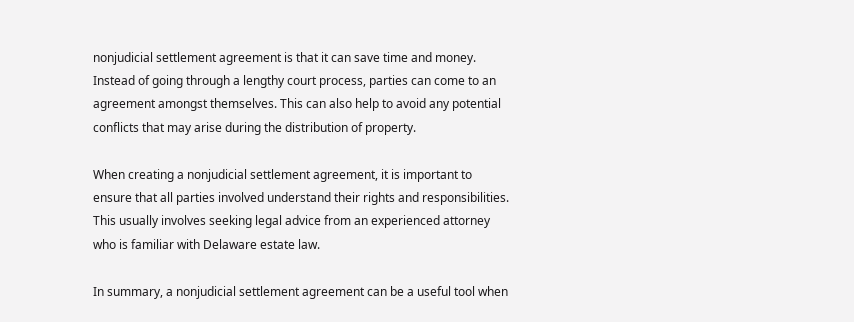nonjudicial settlement agreement is that it can save time and money. Instead of going through a lengthy court process, parties can come to an agreement amongst themselves. This can also help to avoid any potential conflicts that may arise during the distribution of property.

When creating a nonjudicial settlement agreement, it is important to ensure that all parties involved understand their rights and responsibilities. This usually involves seeking legal advice from an experienced attorney who is familiar with Delaware estate law.

In summary, a nonjudicial settlement agreement can be a useful tool when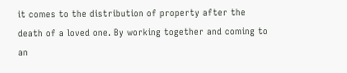it comes to the distribution of property after the death of a loved one. By working together and coming to an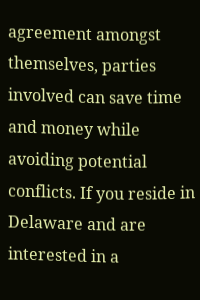agreement amongst themselves, parties involved can save time and money while avoiding potential conflicts. If you reside in Delaware and are interested in a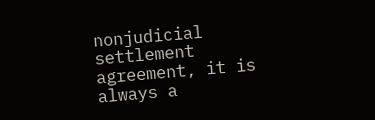nonjudicial settlement agreement, it is always a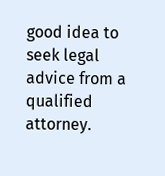good idea to seek legal advice from a qualified attorney.